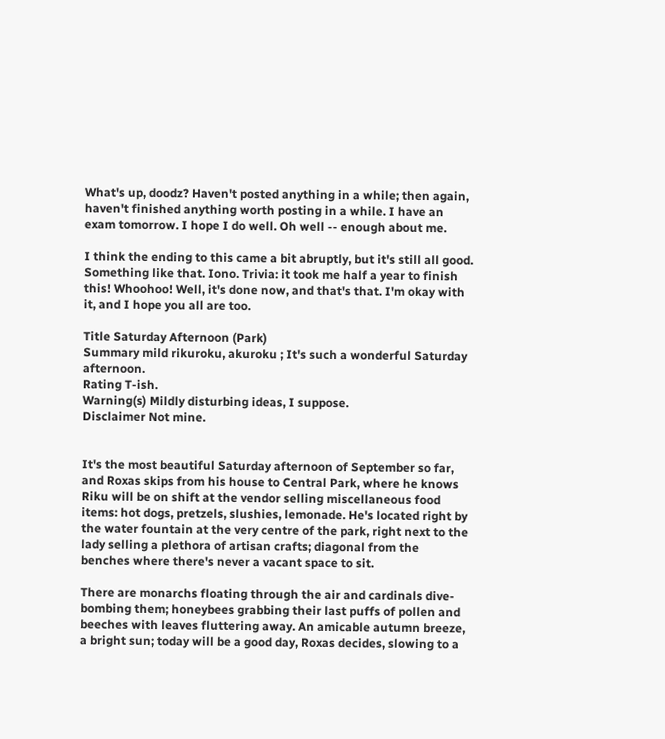What's up, doodz? Haven't posted anything in a while; then again, haven't finished anything worth posting in a while. I have an exam tomorrow. I hope I do well. Oh well -- enough about me.

I think the ending to this came a bit abruptly, but it's still all good. Something like that. Iono. Trivia: it took me half a year to finish this! Whoohoo! Well, it's done now, and that's that. I'm okay with it, and I hope you all are too.

Title Saturday Afternoon (Park)
Summary mild rikuroku, akuroku ; It's such a wonderful Saturday afternoon.
Rating T-ish.
Warning(s) Mildly disturbing ideas, I suppose.
Disclaimer Not mine.


It's the most beautiful Saturday afternoon of September so far, and Roxas skips from his house to Central Park, where he knows Riku will be on shift at the vendor selling miscellaneous food items: hot dogs, pretzels, slushies, lemonade. He's located right by the water fountain at the very centre of the park, right next to the lady selling a plethora of artisan crafts; diagonal from the benches where there's never a vacant space to sit.

There are monarchs floating through the air and cardinals dive-bombing them; honeybees grabbing their last puffs of pollen and beeches with leaves fluttering away. An amicable autumn breeze, a bright sun; today will be a good day, Roxas decides, slowing to a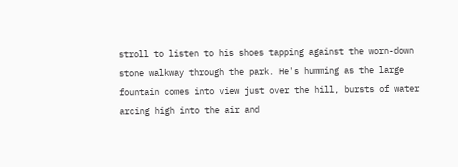stroll to listen to his shoes tapping against the worn-down stone walkway through the park. He's humming as the large fountain comes into view just over the hill, bursts of water arcing high into the air and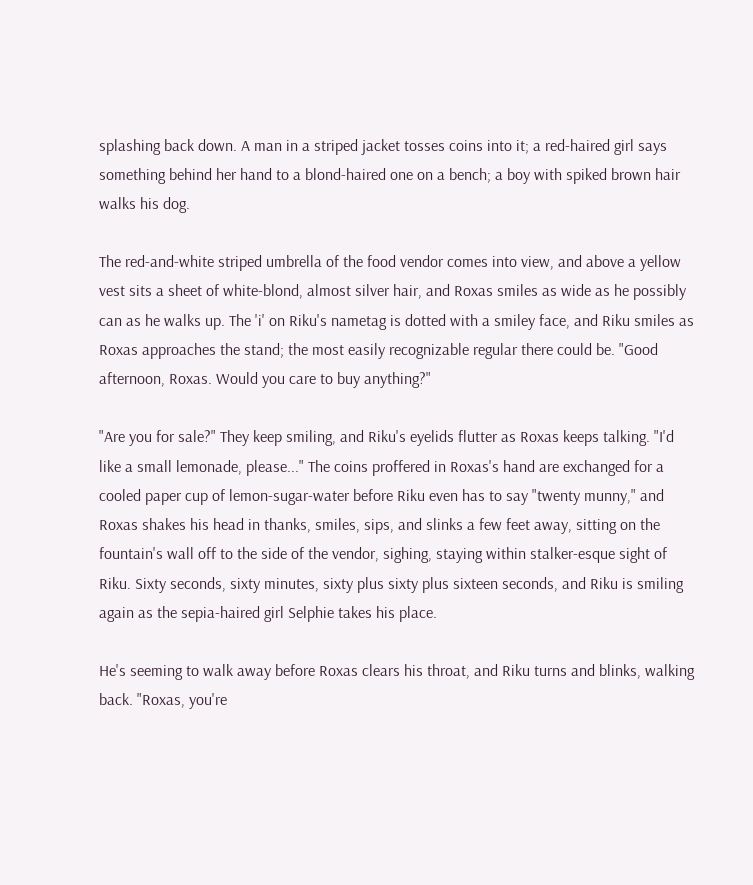splashing back down. A man in a striped jacket tosses coins into it; a red-haired girl says something behind her hand to a blond-haired one on a bench; a boy with spiked brown hair walks his dog.

The red-and-white striped umbrella of the food vendor comes into view, and above a yellow vest sits a sheet of white-blond, almost silver hair, and Roxas smiles as wide as he possibly can as he walks up. The 'i' on Riku's nametag is dotted with a smiley face, and Riku smiles as Roxas approaches the stand; the most easily recognizable regular there could be. "Good afternoon, Roxas. Would you care to buy anything?"

"Are you for sale?" They keep smiling, and Riku's eyelids flutter as Roxas keeps talking. "I'd like a small lemonade, please..." The coins proffered in Roxas's hand are exchanged for a cooled paper cup of lemon-sugar-water before Riku even has to say "twenty munny," and Roxas shakes his head in thanks, smiles, sips, and slinks a few feet away, sitting on the fountain's wall off to the side of the vendor, sighing, staying within stalker-esque sight of Riku. Sixty seconds, sixty minutes, sixty plus sixty plus sixteen seconds, and Riku is smiling again as the sepia-haired girl Selphie takes his place.

He's seeming to walk away before Roxas clears his throat, and Riku turns and blinks, walking back. "Roxas, you're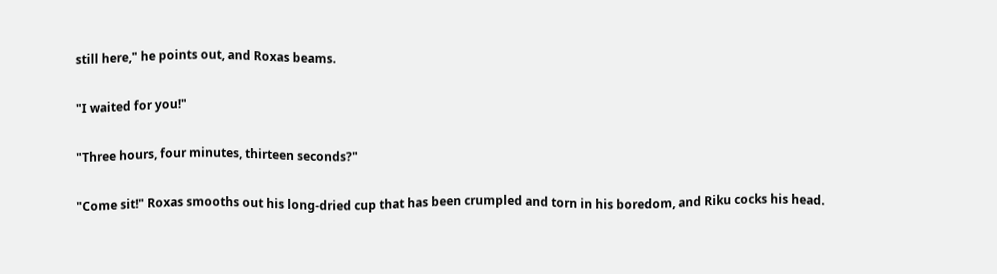still here," he points out, and Roxas beams.

"I waited for you!"

"Three hours, four minutes, thirteen seconds?"

"Come sit!" Roxas smooths out his long-dried cup that has been crumpled and torn in his boredom, and Riku cocks his head.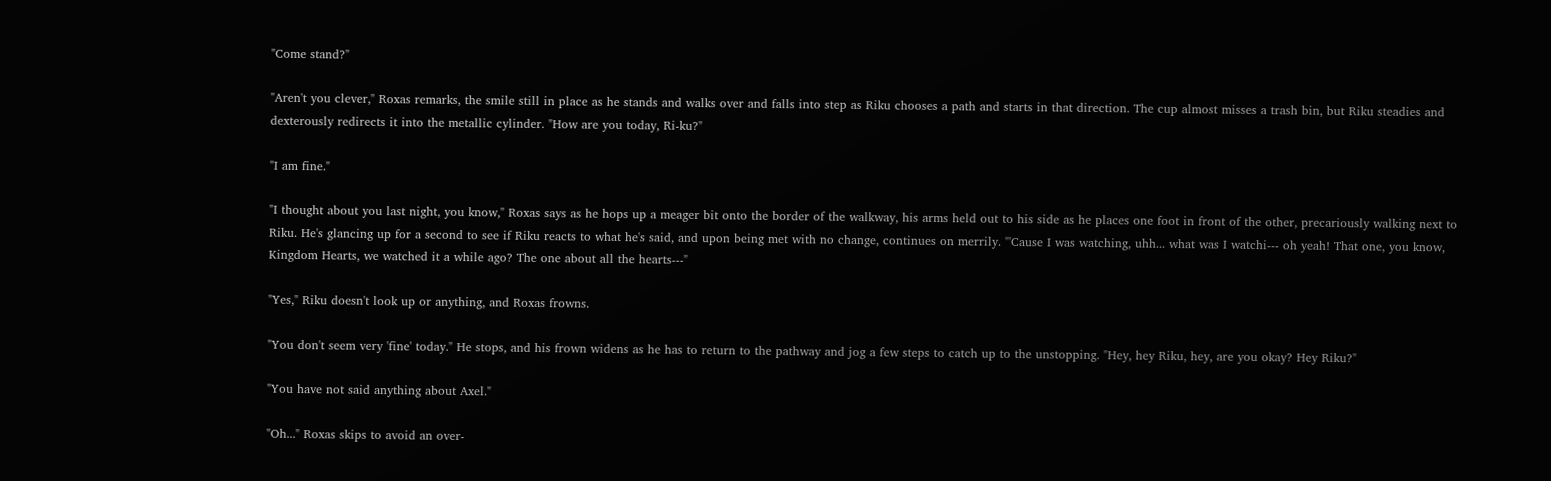"Come stand?"

"Aren't you clever," Roxas remarks, the smile still in place as he stands and walks over and falls into step as Riku chooses a path and starts in that direction. The cup almost misses a trash bin, but Riku steadies and dexterously redirects it into the metallic cylinder. "How are you today, Ri-ku?"

"I am fine."

"I thought about you last night, you know," Roxas says as he hops up a meager bit onto the border of the walkway, his arms held out to his side as he places one foot in front of the other, precariously walking next to Riku. He's glancing up for a second to see if Riku reacts to what he's said, and upon being met with no change, continues on merrily. "'Cause I was watching, uhh... what was I watchi--- oh yeah! That one, you know, Kingdom Hearts, we watched it a while ago? The one about all the hearts---"

"Yes," Riku doesn't look up or anything, and Roxas frowns.

"You don't seem very 'fine' today." He stops, and his frown widens as he has to return to the pathway and jog a few steps to catch up to the unstopping. "Hey, hey Riku, hey, are you okay? Hey Riku?"

"You have not said anything about Axel."

"Oh..." Roxas skips to avoid an over-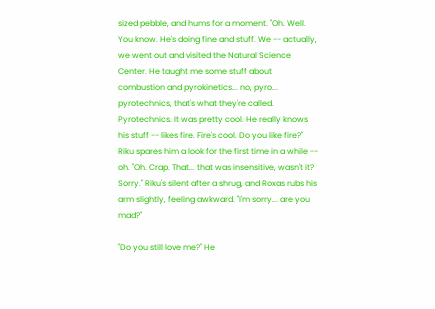sized pebble, and hums for a moment. "Oh. Well. You know. He's doing fine and stuff. We -- actually, we went out and visited the Natural Science Center. He taught me some stuff about combustion and pyrokinetics... no, pyro... pyrotechnics, that's what they're called. Pyrotechnics. It was pretty cool. He really knows his stuff -- likes fire. Fire's cool. Do you like fire?" Riku spares him a look for the first time in a while -- oh. "Oh. Crap. That... that was insensitive, wasn't it? Sorry." Riku's silent after a shrug, and Roxas rubs his arm slightly, feeling awkward. "I'm sorry... are you mad?"

"Do you still love me?" He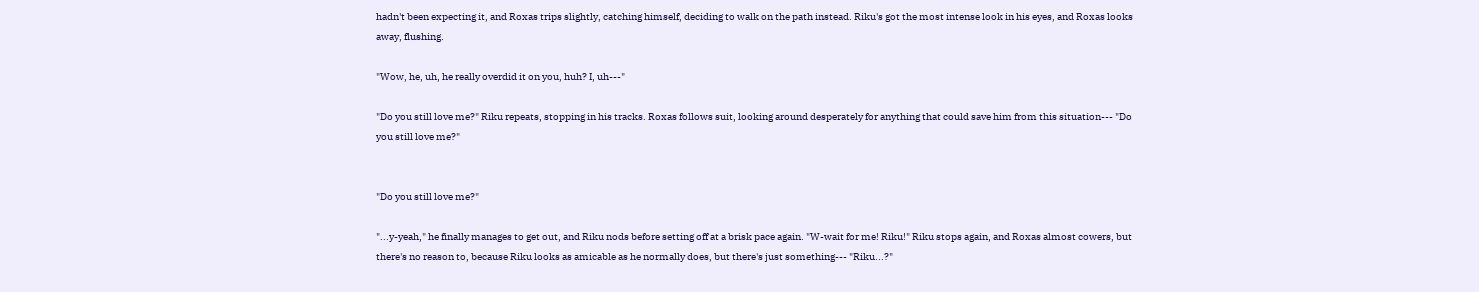hadn't been expecting it, and Roxas trips slightly, catching himself, deciding to walk on the path instead. Riku's got the most intense look in his eyes, and Roxas looks away, flushing.

"Wow, he, uh, he really overdid it on you, huh? I, uh---"

"Do you still love me?" Riku repeats, stopping in his tracks. Roxas follows suit, looking around desperately for anything that could save him from this situation--- "Do you still love me?"


"Do you still love me?"

"...y-yeah," he finally manages to get out, and Riku nods before setting off at a brisk pace again. "W-wait for me! Riku!" Riku stops again, and Roxas almost cowers, but there's no reason to, because Riku looks as amicable as he normally does, but there's just something--- "Riku...?"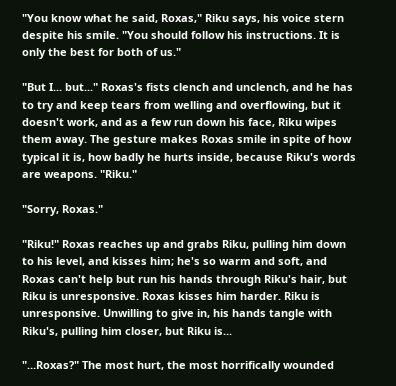"You know what he said, Roxas," Riku says, his voice stern despite his smile. "You should follow his instructions. It is only the best for both of us."

"But I... but..." Roxas's fists clench and unclench, and he has to try and keep tears from welling and overflowing, but it doesn't work, and as a few run down his face, Riku wipes them away. The gesture makes Roxas smile in spite of how typical it is, how badly he hurts inside, because Riku's words are weapons. "Riku."

"Sorry, Roxas."

"Riku!" Roxas reaches up and grabs Riku, pulling him down to his level, and kisses him; he's so warm and soft, and Roxas can't help but run his hands through Riku's hair, but Riku is unresponsive. Roxas kisses him harder. Riku is unresponsive. Unwilling to give in, his hands tangle with Riku's, pulling him closer, but Riku is...

"...Roxas?" The most hurt, the most horrifically wounded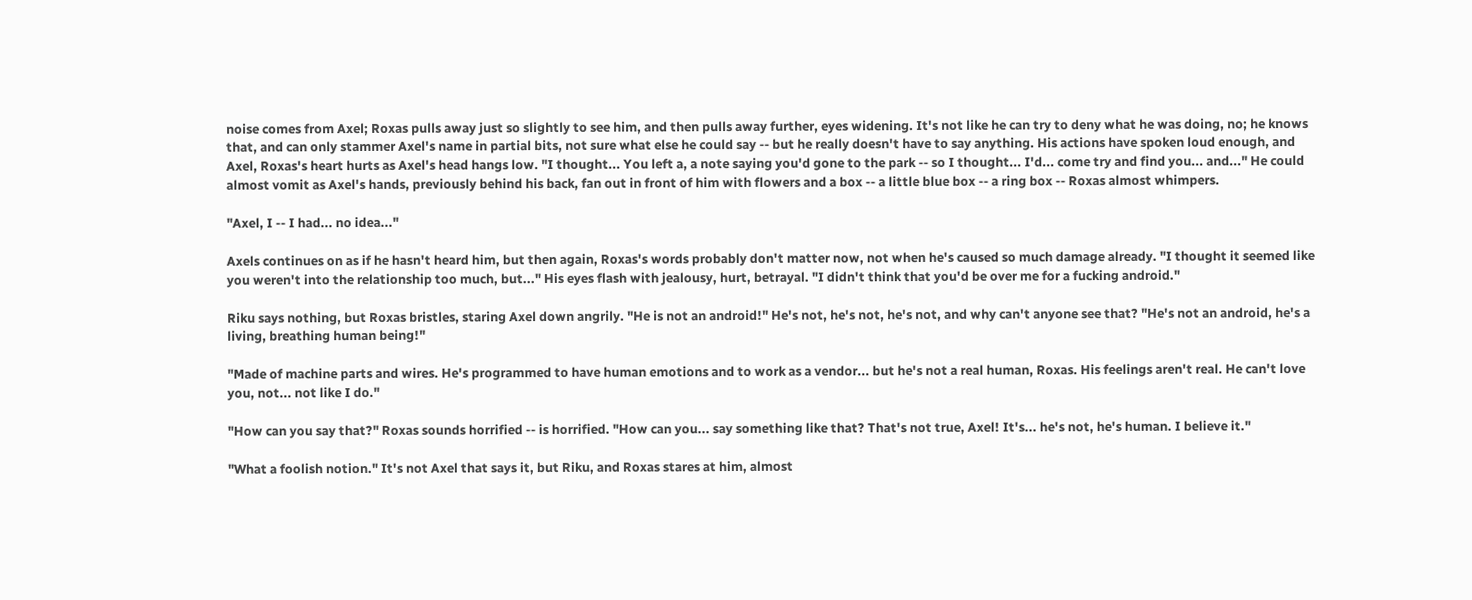noise comes from Axel; Roxas pulls away just so slightly to see him, and then pulls away further, eyes widening. It's not like he can try to deny what he was doing, no; he knows that, and can only stammer Axel's name in partial bits, not sure what else he could say -- but he really doesn't have to say anything. His actions have spoken loud enough, and Axel, Roxas's heart hurts as Axel's head hangs low. "I thought... You left a, a note saying you'd gone to the park -- so I thought... I'd... come try and find you... and..." He could almost vomit as Axel's hands, previously behind his back, fan out in front of him with flowers and a box -- a little blue box -- a ring box -- Roxas almost whimpers.

"Axel, I -- I had... no idea..."

Axels continues on as if he hasn't heard him, but then again, Roxas's words probably don't matter now, not when he's caused so much damage already. "I thought it seemed like you weren't into the relationship too much, but..." His eyes flash with jealousy, hurt, betrayal. "I didn't think that you'd be over me for a fucking android."

Riku says nothing, but Roxas bristles, staring Axel down angrily. "He is not an android!" He's not, he's not, he's not, and why can't anyone see that? "He's not an android, he's a living, breathing human being!"

"Made of machine parts and wires. He's programmed to have human emotions and to work as a vendor... but he's not a real human, Roxas. His feelings aren't real. He can't love you, not... not like I do."

"How can you say that?" Roxas sounds horrified -- is horrified. "How can you... say something like that? That's not true, Axel! It's... he's not, he's human. I believe it."

"What a foolish notion." It's not Axel that says it, but Riku, and Roxas stares at him, almost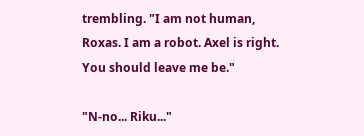trembling. "I am not human, Roxas. I am a robot. Axel is right. You should leave me be."

"N-no... Riku..."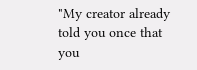"My creator already told you once that you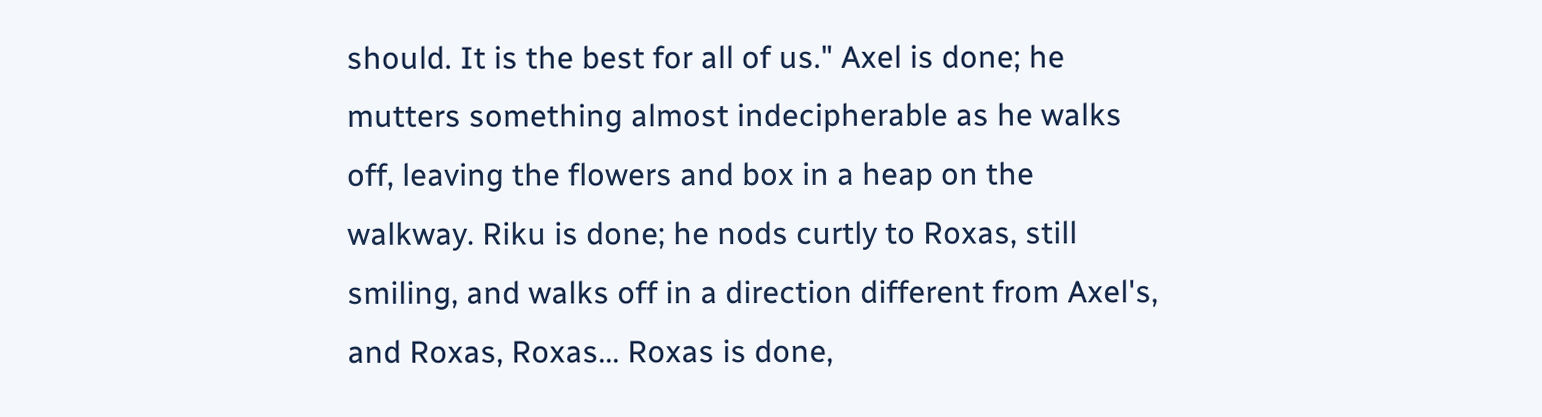should. It is the best for all of us." Axel is done; he mutters something almost indecipherable as he walks off, leaving the flowers and box in a heap on the walkway. Riku is done; he nods curtly to Roxas, still smiling, and walks off in a direction different from Axel's, and Roxas, Roxas... Roxas is done,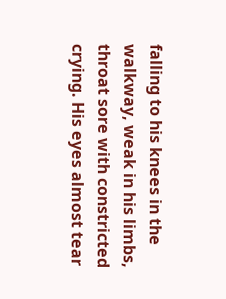falling to his knees in the walkway, weak in his limbs, throat sore with constricted crying. His eyes almost tear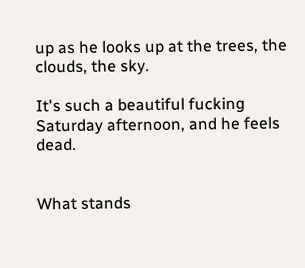up as he looks up at the trees, the clouds, the sky.

It's such a beautiful fucking Saturday afternoon, and he feels dead.


What stands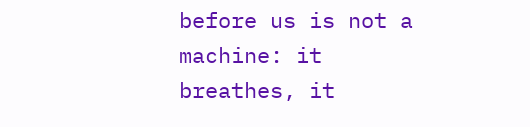before us is not a machine: it breathes, it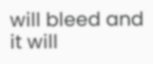will bleed and it will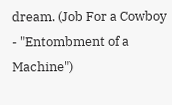dream. (Job For a Cowboy - "Entombment of a Machine")